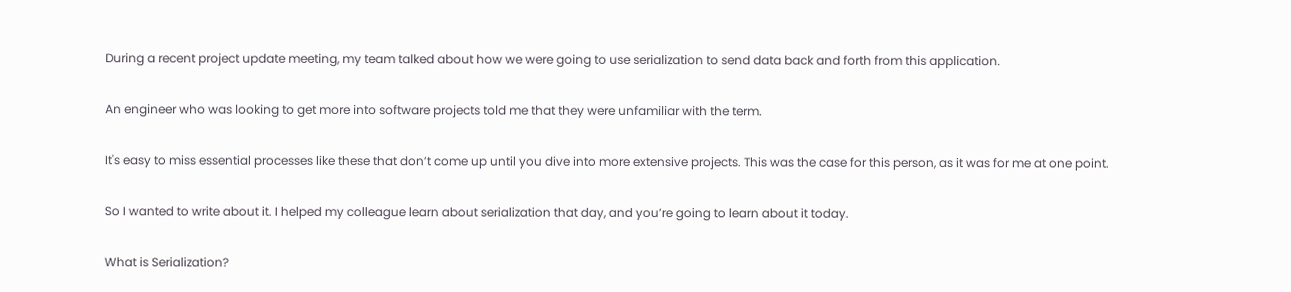During a recent project update meeting, my team talked about how we were going to use serialization to send data back and forth from this application.

An engineer who was looking to get more into software projects told me that they were unfamiliar with the term.

It's easy to miss essential processes like these that don’t come up until you dive into more extensive projects. This was the case for this person, as it was for me at one point.

So I wanted to write about it. I helped my colleague learn about serialization that day, and you’re going to learn about it today.

What is Serialization?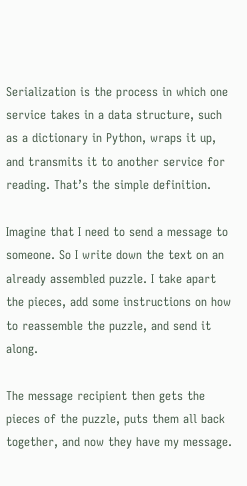Serialization is the process in which one service takes in a data structure, such as a dictionary in Python, wraps it up, and transmits it to another service for reading. That’s the simple definition.

Imagine that I need to send a message to someone. So I write down the text on an already assembled puzzle. I take apart the pieces, add some instructions on how to reassemble the puzzle, and send it along.

The message recipient then gets the pieces of the puzzle, puts them all back together, and now they have my message.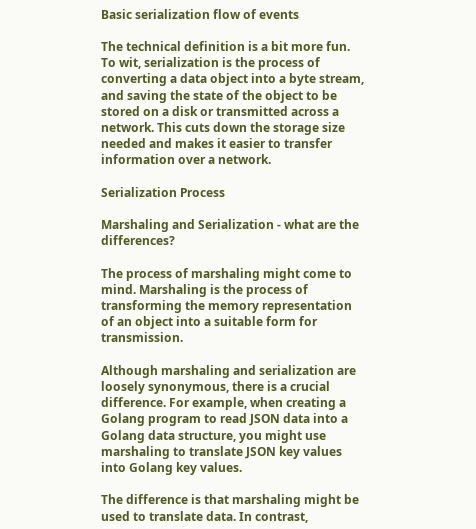Basic serialization flow of events

The technical definition is a bit more fun. To wit, serialization is the process of converting a data object into a byte stream, and saving the state of the object to be stored on a disk or transmitted across a network. This cuts down the storage size needed and makes it easier to transfer information over a network.

Serialization Process

Marshaling and Serialization - what are the differences?

The process of marshaling might come to mind. Marshaling is the process of transforming the memory representation of an object into a suitable form for transmission.

Although marshaling and serialization are loosely synonymous, there is a crucial difference. For example, when creating a Golang program to read JSON data into a Golang data structure, you might use marshaling to translate JSON key values into Golang key values.

The difference is that marshaling might be used to translate data. In contrast,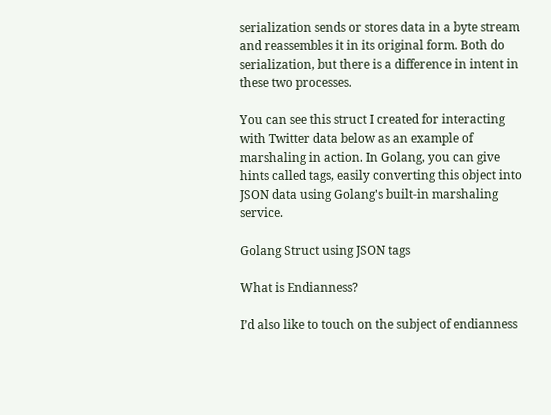serialization sends or stores data in a byte stream and reassembles it in its original form. Both do serialization, but there is a difference in intent in these two processes.

You can see this struct I created for interacting with Twitter data below as an example of marshaling in action. In Golang, you can give hints called tags, easily converting this object into JSON data using Golang's built-in marshaling service.

Golang Struct using JSON tags

What is Endianness?

I’d also like to touch on the subject of endianness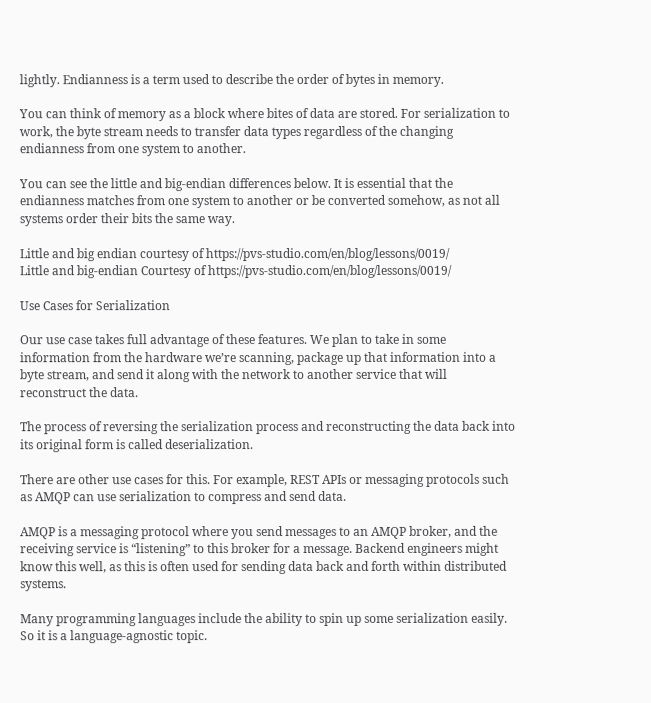lightly. Endianness is a term used to describe the order of bytes in memory.

You can think of memory as a block where bites of data are stored. For serialization to work, the byte stream needs to transfer data types regardless of the changing endianness from one system to another.

You can see the little and big-endian differences below. It is essential that the endianness matches from one system to another or be converted somehow, as not all systems order their bits the same way.

Little and big endian courtesy of https://pvs-studio.com/en/blog/lessons/0019/
Little and big-endian Courtesy of https://pvs-studio.com/en/blog/lessons/0019/

Use Cases for Serialization

Our use case takes full advantage of these features. We plan to take in some information from the hardware we’re scanning, package up that information into a byte stream, and send it along with the network to another service that will reconstruct the data.

The process of reversing the serialization process and reconstructing the data back into its original form is called deserialization.

There are other use cases for this. For example, REST APIs or messaging protocols such as AMQP can use serialization to compress and send data.

AMQP is a messaging protocol where you send messages to an AMQP broker, and the receiving service is “listening” to this broker for a message. Backend engineers might know this well, as this is often used for sending data back and forth within distributed systems.

Many programming languages include the ability to spin up some serialization easily. So it is a language-agnostic topic.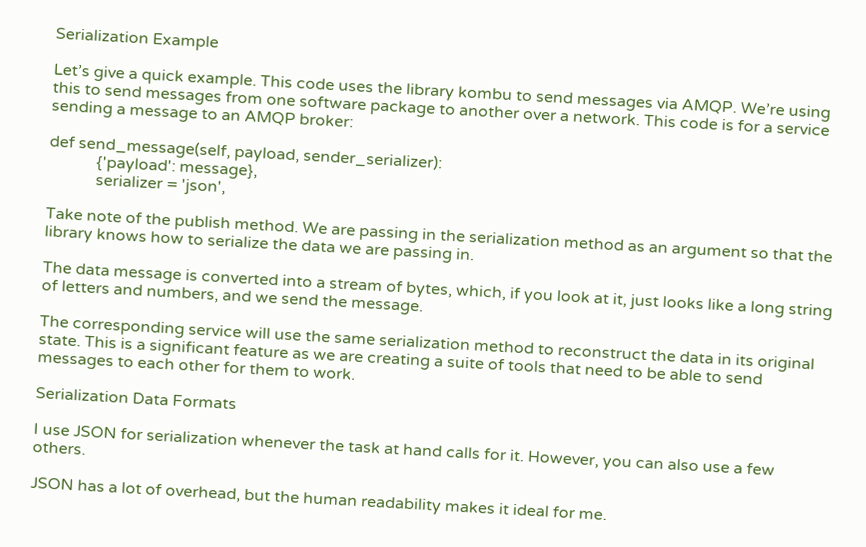Serialization Example

Let’s give a quick example. This code uses the library kombu to send messages via AMQP. We’re using this to send messages from one software package to another over a network. This code is for a service sending a message to an AMQP broker:

def send_message(self, payload, sender_serializer):
            {'payload': message},
            serializer = 'json',

Take note of the publish method. We are passing in the serialization method as an argument so that the library knows how to serialize the data we are passing in.

The data message is converted into a stream of bytes, which, if you look at it, just looks like a long string of letters and numbers, and we send the message.

The corresponding service will use the same serialization method to reconstruct the data in its original state. This is a significant feature as we are creating a suite of tools that need to be able to send messages to each other for them to work.

Serialization Data Formats

I use JSON for serialization whenever the task at hand calls for it. However, you can also use a few others.

JSON has a lot of overhead, but the human readability makes it ideal for me.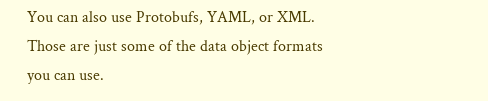You can also use Protobufs, YAML, or XML. Those are just some of the data object formats you can use.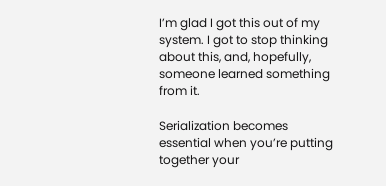I’m glad I got this out of my system. I got to stop thinking about this, and, hopefully, someone learned something from it.

Serialization becomes essential when you’re putting together your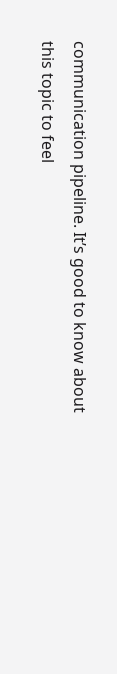communication pipeline. It’s good to know about this topic to feel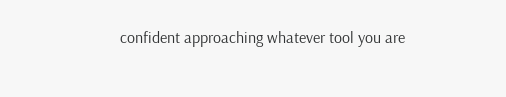confident approaching whatever tool you are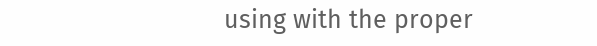using with the proper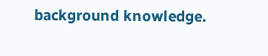background knowledge.